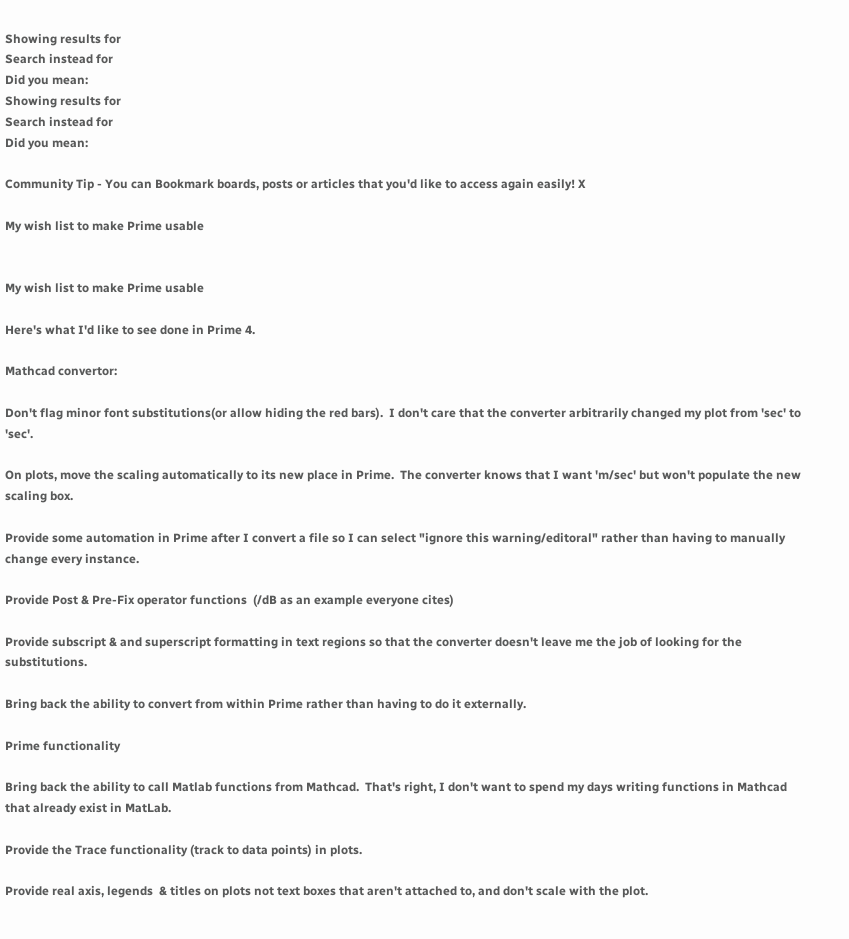Showing results for
Search instead for
Did you mean:
Showing results for
Search instead for
Did you mean:

Community Tip - You can Bookmark boards, posts or articles that you'd like to access again easily! X

My wish list to make Prime usable


My wish list to make Prime usable

Here's what I'd like to see done in Prime 4.

Mathcad convertor:

Don't flag minor font substitutions(or allow hiding the red bars).  I don't care that the converter arbitrarily changed my plot from 'sec' to 'sec'.

On plots, move the scaling automatically to its new place in Prime.  The converter knows that I want 'm/sec' but won't populate the new scaling box.

Provide some automation in Prime after I convert a file so I can select "ignore this warning/editoral" rather than having to manually change every instance.

Provide Post & Pre-Fix operator functions  (/dB as an example everyone cites)

Provide subscript & and superscript formatting in text regions so that the converter doesn't leave me the job of looking for the substitutions.

Bring back the ability to convert from within Prime rather than having to do it externally.

Prime functionality

Bring back the ability to call Matlab functions from Mathcad.  That's right, I don't want to spend my days writing functions in Mathcad that already exist in MatLab.

Provide the Trace functionality (track to data points) in plots.

Provide real axis, legends  & titles on plots not text boxes that aren't attached to, and don't scale with the plot.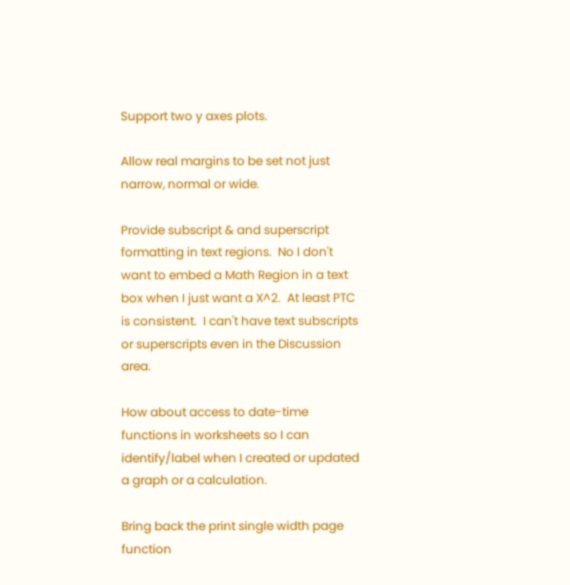Support two y axes plots.

Allow real margins to be set not just narrow, normal or wide.

Provide subscript & and superscript formatting in text regions.  No I don't want to embed a Math Region in a text box when I just want a X^2.  At least PTC is consistent.  I can't have text subscripts or superscripts even in the Discussion area.

How about access to date-time functions in worksheets so I can identify/label when I created or updated a graph or a calculation.

Bring back the print single width page function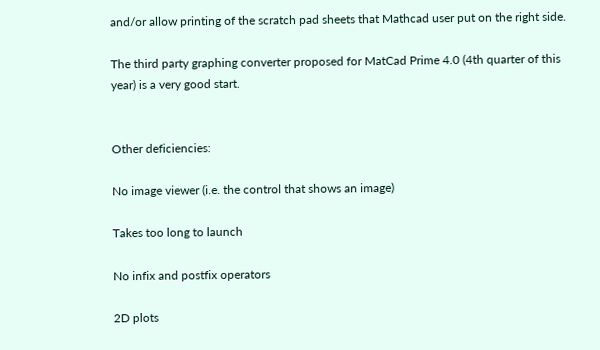and/or allow printing of the scratch pad sheets that Mathcad user put on the right side.

The third party graphing converter proposed for MatCad Prime 4.0 (4th quarter of this year) is a very good start.


Other deficiencies:

No image viewer (i.e. the control that shows an image)

Takes too long to launch

No infix and postfix operators

2D plots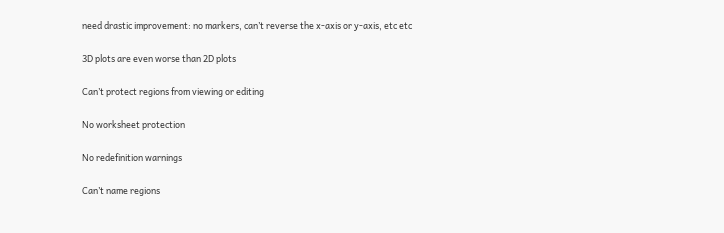need drastic improvement: no markers, can’t reverse the x-axis or y-axis, etc etc

3D plots are even worse than 2D plots

Can’t protect regions from viewing or editing

No worksheet protection

No redefinition warnings

Can’t name regions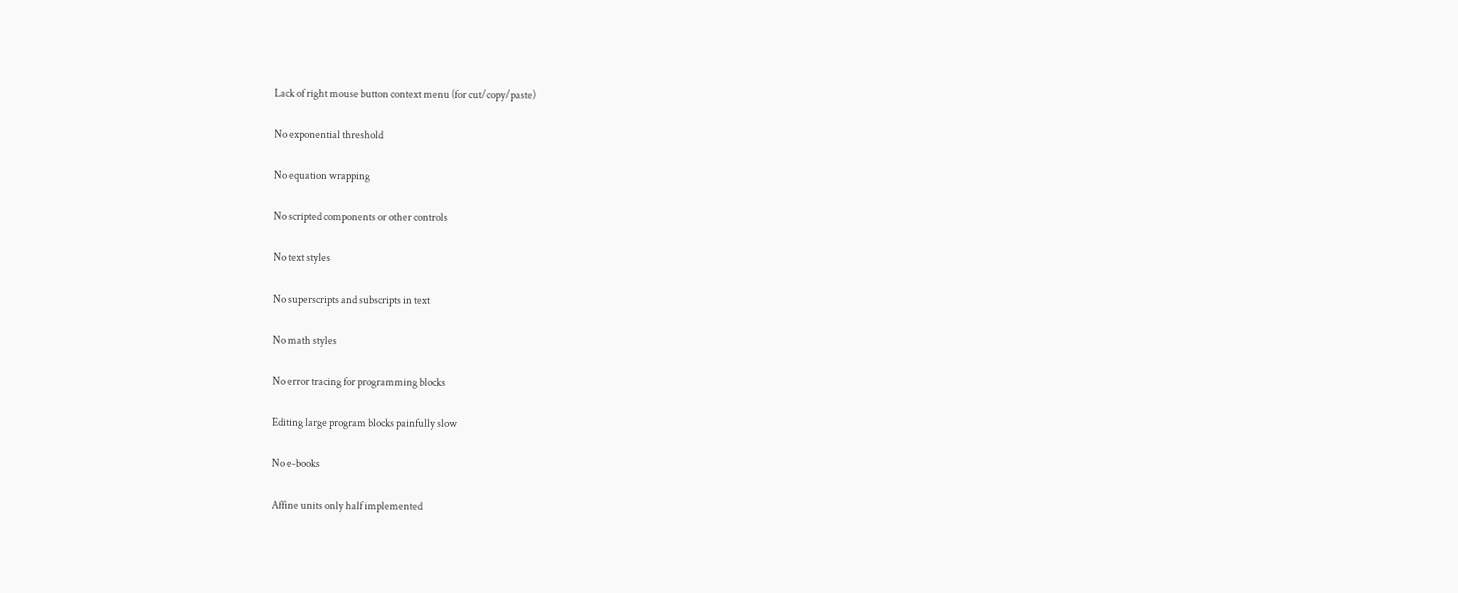Lack of right mouse button context menu (for cut/copy/paste)

No exponential threshold

No equation wrapping

No scripted components or other controls

No text styles

No superscripts and subscripts in text

No math styles

No error tracing for programming blocks

Editing large program blocks painfully slow

No e-books

Affine units only half implemented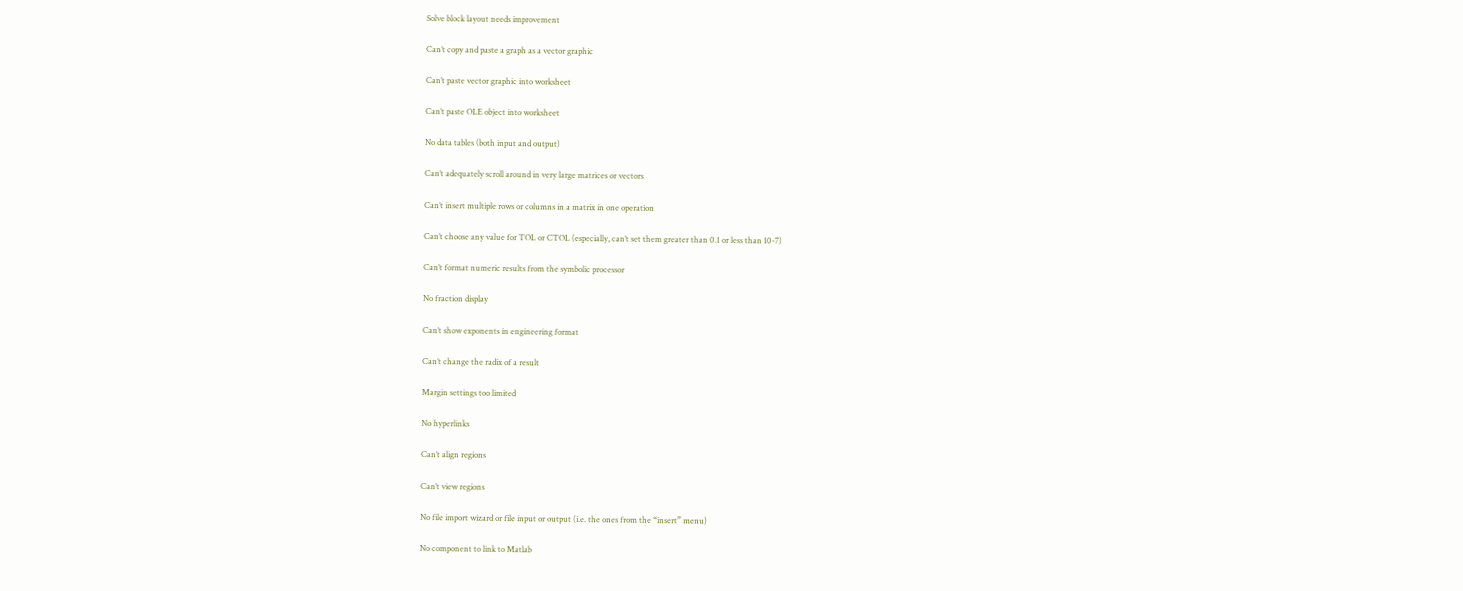Solve block layout needs improvement

Can’t copy and paste a graph as a vector graphic

Can’t paste vector graphic into worksheet

Can’t paste OLE object into worksheet

No data tables (both input and output)

Can’t adequately scroll around in very large matrices or vectors

Can’t insert multiple rows or columns in a matrix in one operation

Can’t choose any value for TOL or CTOL (especially, can’t set them greater than 0.1 or less than 10-7)

Can’t format numeric results from the symbolic processor

No fraction display

Can’t show exponents in engineering format

Can’t change the radix of a result

Margin settings too limited

No hyperlinks

Can’t align regions

Can’t view regions

No file import wizard or file input or output (i.e. the ones from the “insert” menu)

No component to link to Matlab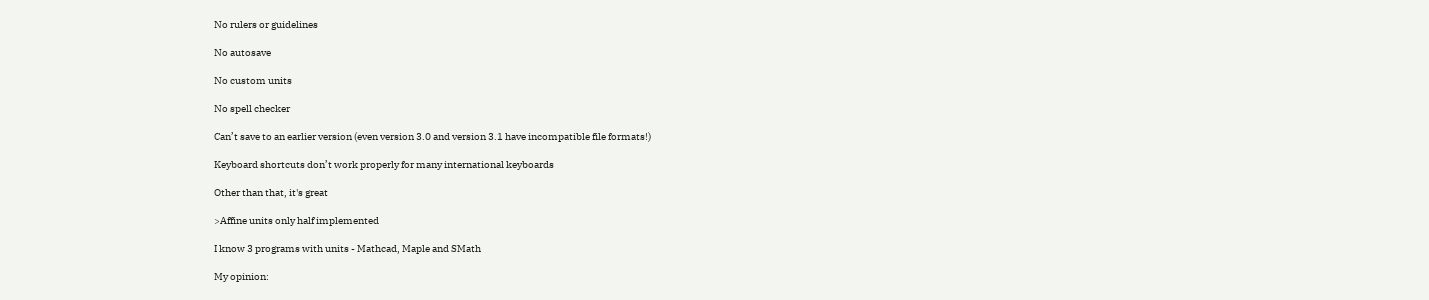No rulers or guidelines

No autosave

No custom units

No spell checker

Can’t save to an earlier version (even version 3.0 and version 3.1 have incompatible file formats!)

Keyboard shortcuts don’t work properly for many international keyboards

Other than that, it's great

>Affine units only half implemented

I know 3 programs with units - Mathcad, Maple and SMath

My opinion: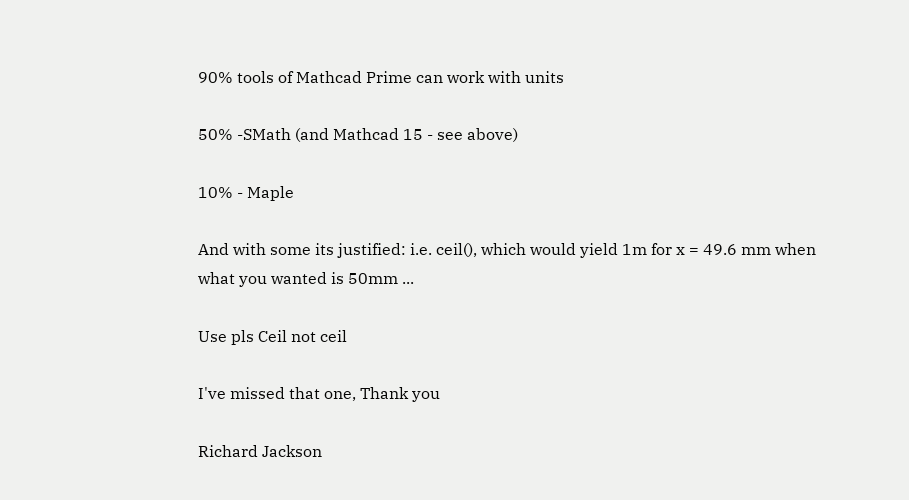90% tools of Mathcad Prime can work with units

50% -SMath (and Mathcad 15 - see above)

10% - Maple

And with some its justified: i.e. ceil(), which would yield 1m for x = 49.6 mm when what you wanted is 50mm ...

Use pls Ceil not ceil

I've missed that one, Thank you

Richard Jackson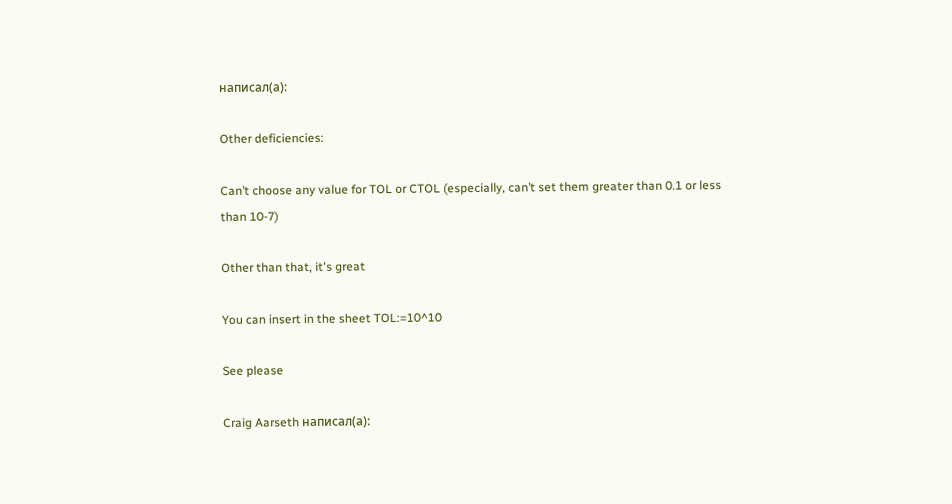написал(а):

Other deficiencies:

Can’t choose any value for TOL or CTOL (especially, can’t set them greater than 0.1 or less than 10-7)

Other than that, it's great

You can insert in the sheet TOL:=10^10

See please

Craig Aarseth написал(а):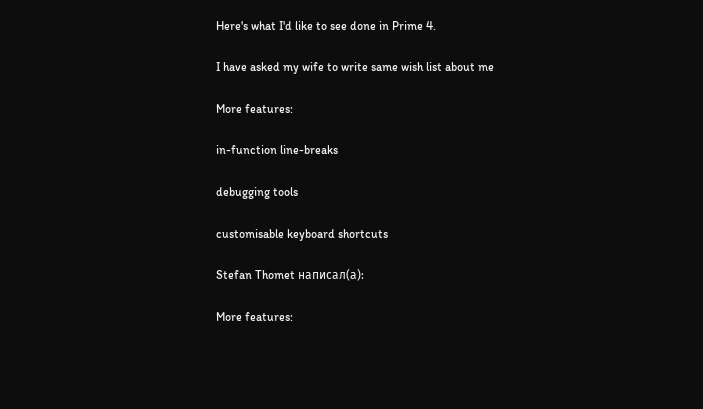Here's what I'd like to see done in Prime 4.

I have asked my wife to write same wish list about me

More features:

in-function line-breaks

debugging tools

customisable keyboard shortcuts

Stefan Thomet написал(а):

More features: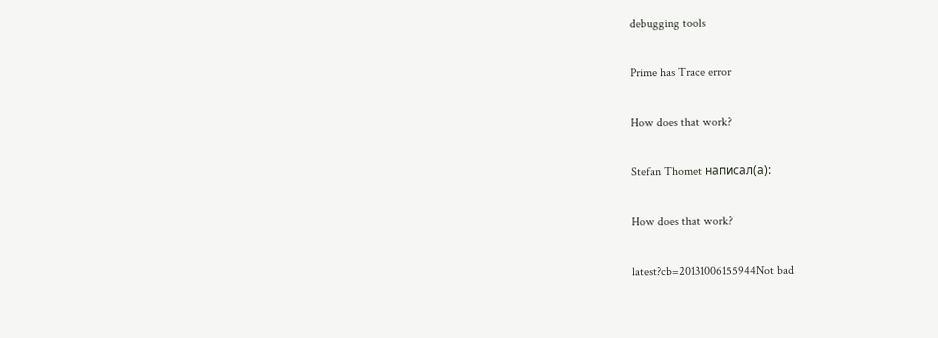debugging tools

Prime has Trace error

How does that work?

Stefan Thomet написал(а):

How does that work?

latest?cb=20131006155944Not bad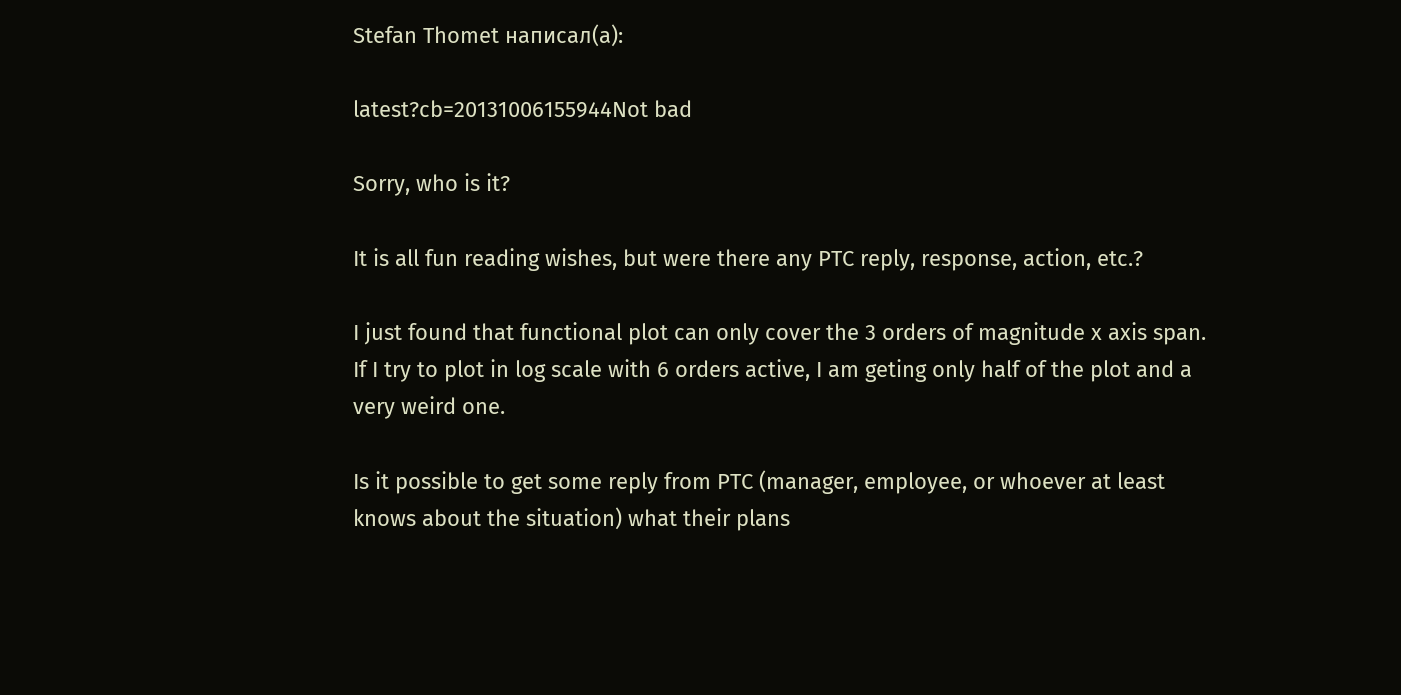Stefan Thomet написал(а):

latest?cb=20131006155944Not bad

Sorry, who is it?

It is all fun reading wishes, but were there any PTC reply, response, action, etc.?

I just found that functional plot can only cover the 3 orders of magnitude x axis span. If I try to plot in log scale with 6 orders active, I am geting only half of the plot and a very weird one.

Is it possible to get some reply from PTC (manager, employee, or whoever at least knows about the situation) what their plans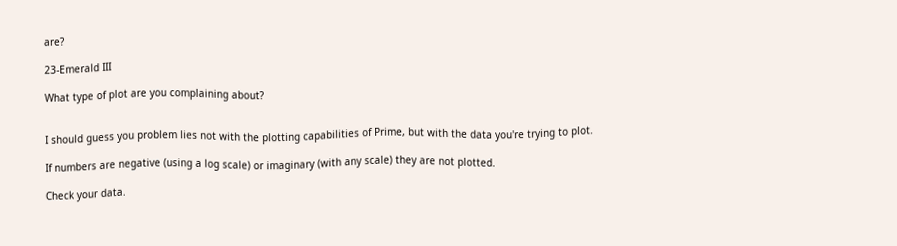are?

23-Emerald III

What type of plot are you complaining about?


I should guess you problem lies not with the plotting capabilities of Prime, but with the data you're trying to plot.

If numbers are negative (using a log scale) or imaginary (with any scale) they are not plotted.

Check your data.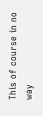This of course in no way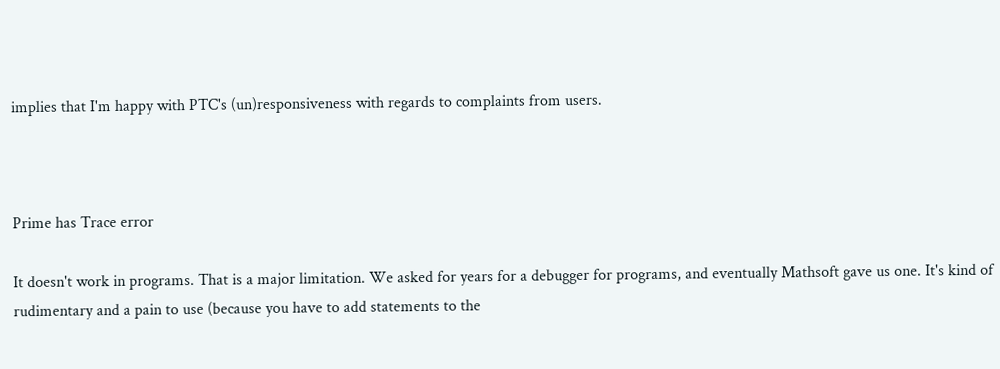implies that I'm happy with PTC's (un)responsiveness with regards to complaints from users.



Prime has Trace error

It doesn't work in programs. That is a major limitation. We asked for years for a debugger for programs, and eventually Mathsoft gave us one. It's kind of rudimentary and a pain to use (because you have to add statements to the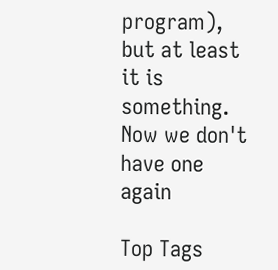program), but at least it is something. Now we don't have one again

Top Tags